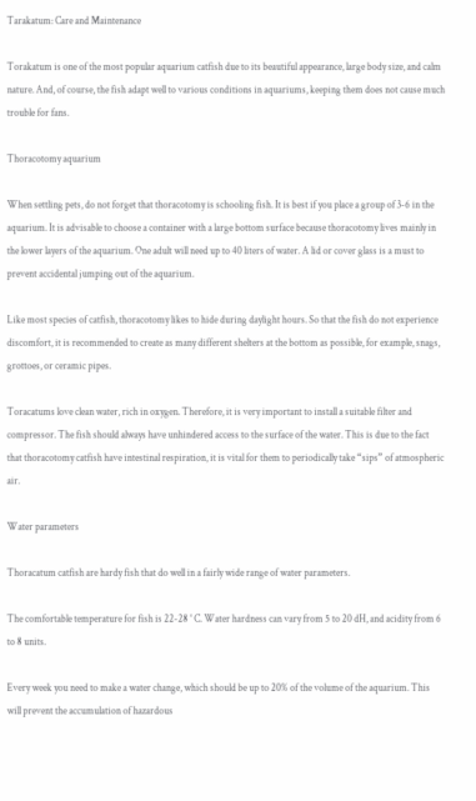Tarakatum: Care and Maintenance

Torakatum is one of the most popular aquarium catfish due to its beautiful appearance, large body size, and calm nature. And, of course, the fish adapt well to various conditions in aquariums, keeping them does not cause much trouble for fans.

Thoracotomy aquarium

When settling pets, do not forget that thoracotomy is schooling fish. It is best if you place a group of 3-6 in the aquarium. It is advisable to choose a container with a large bottom surface because thoracotomy lives mainly in the lower layers of the aquarium. One adult will need up to 40 liters of water. A lid or cover glass is a must to prevent accidental jumping out of the aquarium.

Like most species of catfish, thoracotomy likes to hide during daylight hours. So that the fish do not experience discomfort, it is recommended to create as many different shelters at the bottom as possible, for example, snags, grottoes, or ceramic pipes.

Toracatums love clean water, rich in oxygen. Therefore, it is very important to install a suitable filter and compressor. The fish should always have unhindered access to the surface of the water. This is due to the fact that thoracotomy catfish have intestinal respiration, it is vital for them to periodically take “sips” of atmospheric air.

Water parameters

Thoracatum catfish are hardy fish that do well in a fairly wide range of water parameters.

The comfortable temperature for fish is 22-28 ° C. Water hardness can vary from 5 to 20 dH, and acidity from 6 to 8 units.

Every week you need to make a water change, which should be up to 20% of the volume of the aquarium. This will prevent the accumulation of hazardous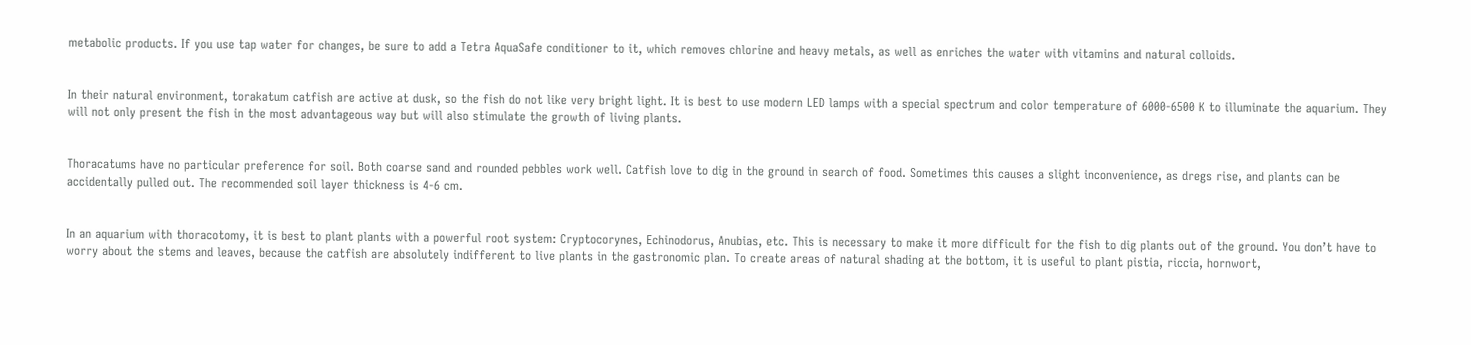metabolic products. If you use tap water for changes, be sure to add a Tetra AquaSafe conditioner to it, which removes chlorine and heavy metals, as well as enriches the water with vitamins and natural colloids.


In their natural environment, torakatum catfish are active at dusk, so the fish do not like very bright light. It is best to use modern LED lamps with a special spectrum and color temperature of 6000-6500 K to illuminate the aquarium. They will not only present the fish in the most advantageous way but will also stimulate the growth of living plants.


Thoracatums have no particular preference for soil. Both coarse sand and rounded pebbles work well. Catfish love to dig in the ground in search of food. Sometimes this causes a slight inconvenience, as dregs rise, and plants can be accidentally pulled out. The recommended soil layer thickness is 4-6 cm.


In an aquarium with thoracotomy, it is best to plant plants with a powerful root system: Cryptocorynes, Echinodorus, Anubias, etc. This is necessary to make it more difficult for the fish to dig plants out of the ground. You don’t have to worry about the stems and leaves, because the catfish are absolutely indifferent to live plants in the gastronomic plan. To create areas of natural shading at the bottom, it is useful to plant pistia, riccia, hornwort,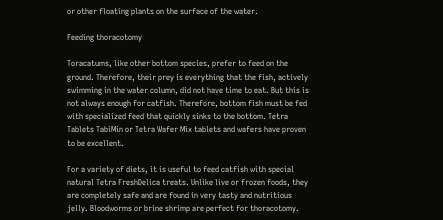or other floating plants on the surface of the water.

Feeding thoracotomy

Toracatums, like other bottom species, prefer to feed on the ground. Therefore, their prey is everything that the fish, actively swimming in the water column, did not have time to eat. But this is not always enough for catfish. Therefore, bottom fish must be fed with specialized feed that quickly sinks to the bottom. Tetra Tablets TabiMin or Tetra Wafer Mix tablets and wafers have proven to be excellent.

For a variety of diets, it is useful to feed catfish with special natural Tetra FreshDelica treats. Unlike live or frozen foods, they are completely safe and are found in very tasty and nutritious jelly. Bloodworms or brine shrimp are perfect for thoracotomy.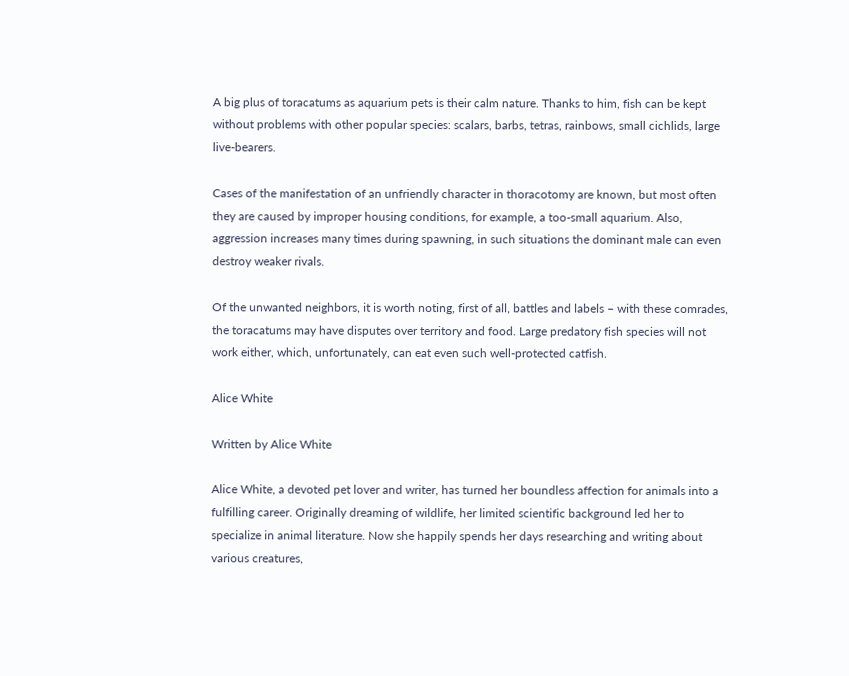A big plus of toracatums as aquarium pets is their calm nature. Thanks to him, fish can be kept without problems with other popular species: scalars, barbs, tetras, rainbows, small cichlids, large live-bearers.

Cases of the manifestation of an unfriendly character in thoracotomy are known, but most often they are caused by improper housing conditions, for example, a too-small aquarium. Also, aggression increases many times during spawning, in such situations the dominant male can even destroy weaker rivals.

Of the unwanted neighbors, it is worth noting, first of all, battles and labels – with these comrades, the toracatums may have disputes over territory and food. Large predatory fish species will not work either, which, unfortunately, can eat even such well-protected catfish.

Alice White

Written by Alice White

Alice White, a devoted pet lover and writer, has turned her boundless affection for animals into a fulfilling career. Originally dreaming of wildlife, her limited scientific background led her to specialize in animal literature. Now she happily spends her days researching and writing about various creatures,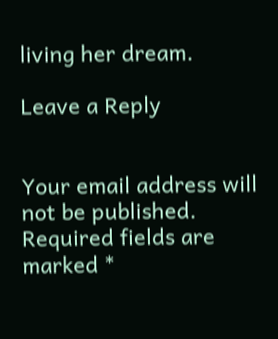living her dream.

Leave a Reply


Your email address will not be published. Required fields are marked *